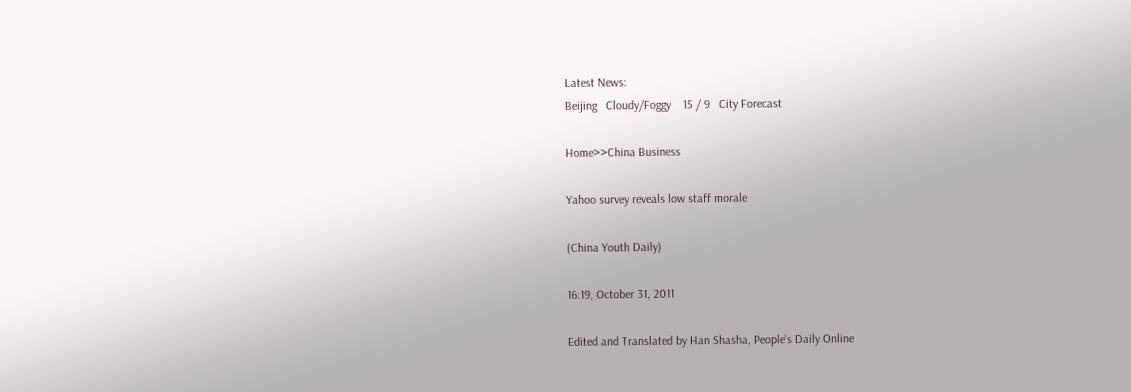Latest News:
Beijing   Cloudy/Foggy    15 / 9   City Forecast

Home>>China Business

Yahoo survey reveals low staff morale

(China Youth Daily)

16:19, October 31, 2011

Edited and Translated by Han Shasha, People's Daily Online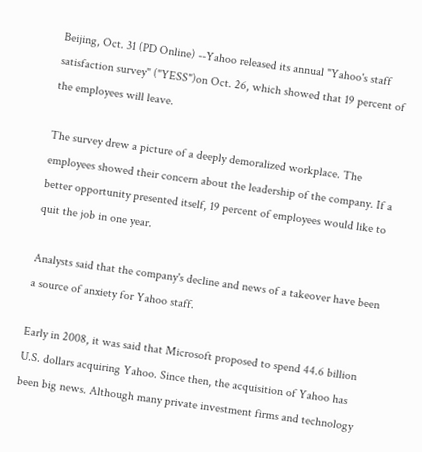Beijing, Oct. 31 (PD Online) --Yahoo released its annual "Yahoo's staff satisfaction survey" ("YESS")on Oct. 26, which showed that 19 percent of the employees will leave.

The survey drew a picture of a deeply demoralized workplace. The employees showed their concern about the leadership of the company. If a better opportunity presented itself, 19 percent of employees would like to quit the job in one year.

Analysts said that the company's decline and news of a takeover have been a source of anxiety for Yahoo staff.

Early in 2008, it was said that Microsoft proposed to spend 44.6 billion U.S. dollars acquiring Yahoo. Since then, the acquisition of Yahoo has been big news. Although many private investment firms and technology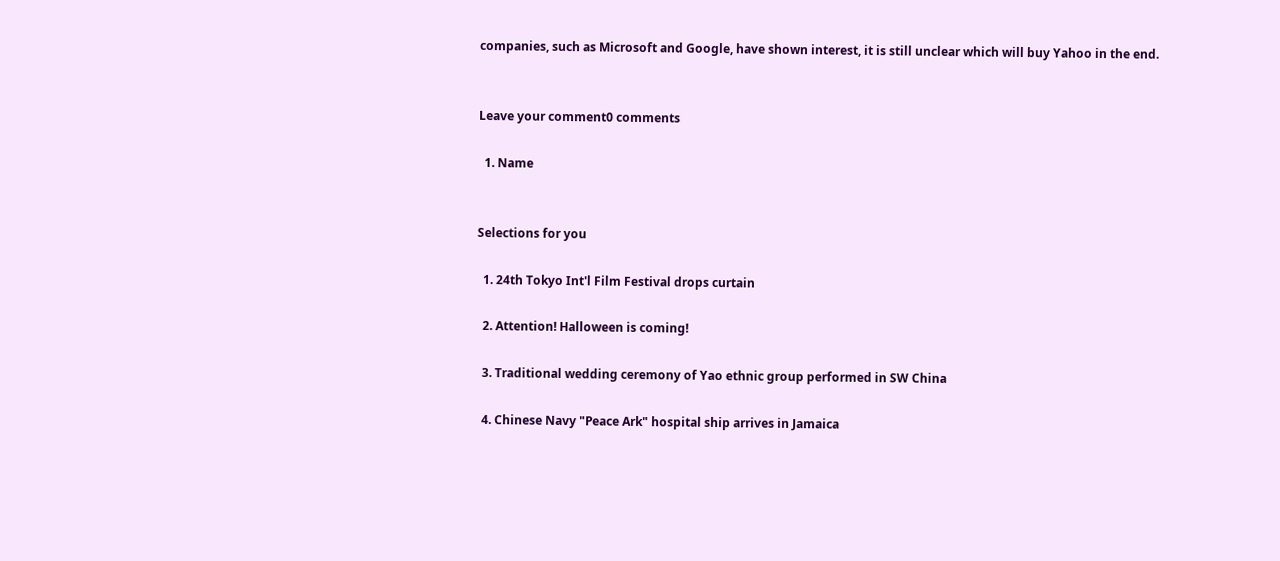companies, such as Microsoft and Google, have shown interest, it is still unclear which will buy Yahoo in the end.


Leave your comment0 comments

  1. Name


Selections for you

  1. 24th Tokyo Int'l Film Festival drops curtain

  2. Attention! Halloween is coming!

  3. Traditional wedding ceremony of Yao ethnic group performed in SW China

  4. Chinese Navy "Peace Ark" hospital ship arrives in Jamaica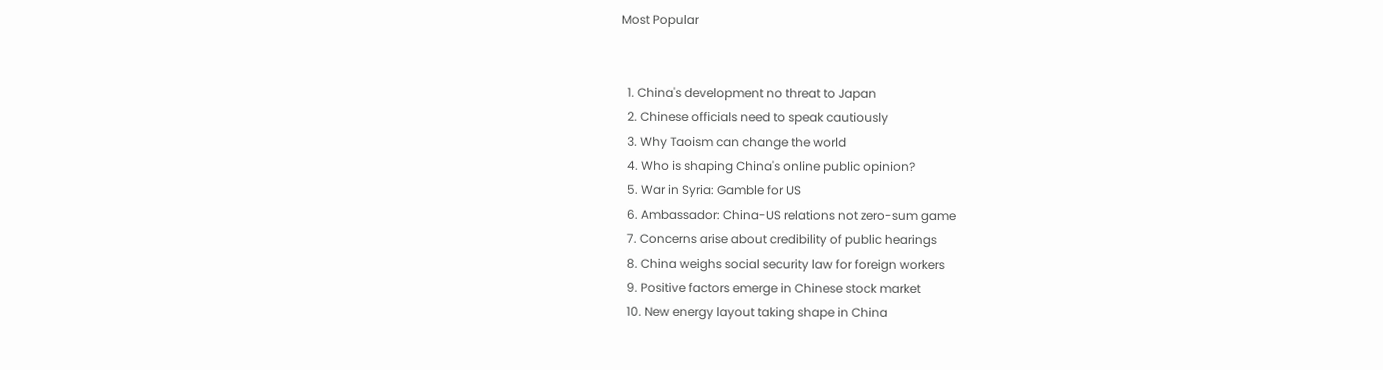Most Popular


  1. China's development no threat to Japan
  2. Chinese officials need to speak cautiously
  3. Why Taoism can change the world
  4. Who is shaping China's online public opinion?
  5. War in Syria: Gamble for US
  6. Ambassador: China-US relations not zero-sum game
  7. Concerns arise about credibility of public hearings
  8. China weighs social security law for foreign workers
  9. Positive factors emerge in Chinese stock market
  10. New energy layout taking shape in China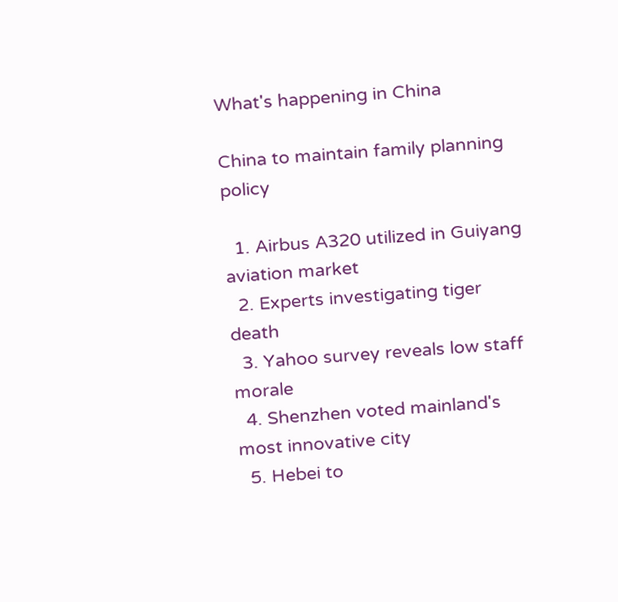What's happening in China

China to maintain family planning policy

  1. Airbus A320 utilized in Guiyang aviation market
  2. Experts investigating tiger death
  3. Yahoo survey reveals low staff morale
  4. Shenzhen voted mainland's most innovative city
  5. Hebei to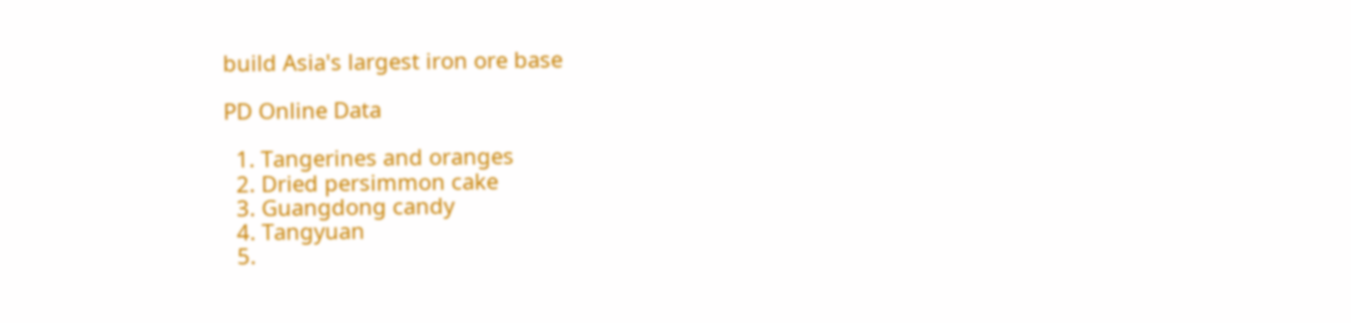build Asia's largest iron ore base

PD Online Data

  1. Tangerines and oranges
  2. Dried persimmon cake
  3. Guangdong candy
  4. Tangyuan
  5.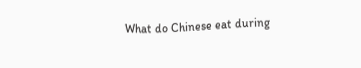What do Chinese eat during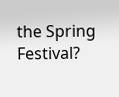the Spring Festival?